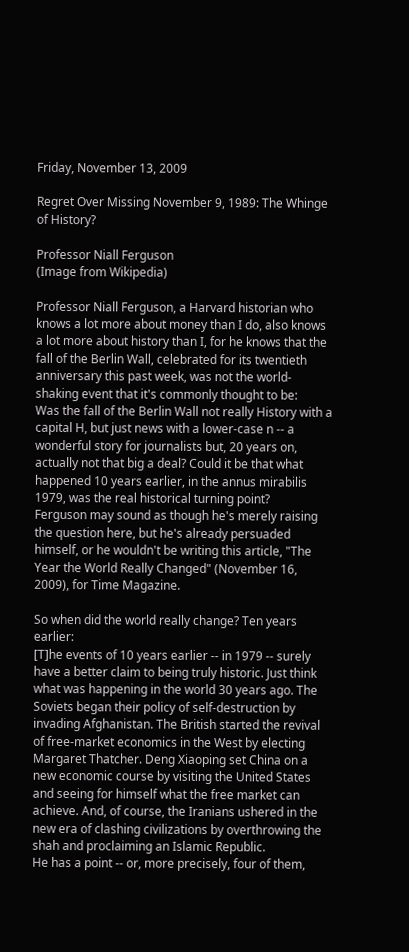Friday, November 13, 2009

Regret Over Missing November 9, 1989: The Whinge of History?

Professor Niall Ferguson
(Image from Wikipedia)

Professor Niall Ferguson, a Harvard historian who knows a lot more about money than I do, also knows a lot more about history than I, for he knows that the fall of the Berlin Wall, celebrated for its twentieth anniversary this past week, was not the world-shaking event that it's commonly thought to be:
Was the fall of the Berlin Wall not really History with a capital H, but just news with a lower-case n -- a wonderful story for journalists but, 20 years on, actually not that big a deal? Could it be that what happened 10 years earlier, in the annus mirabilis 1979, was the real historical turning point?
Ferguson may sound as though he's merely raising the question here, but he's already persuaded himself, or he wouldn't be writing this article, "The Year the World Really Changed" (November 16, 2009), for Time Magazine.

So when did the world really change? Ten years earlier:
[T]he events of 10 years earlier -- in 1979 -- surely have a better claim to being truly historic. Just think what was happening in the world 30 years ago. The Soviets began their policy of self-destruction by invading Afghanistan. The British started the revival of free-market economics in the West by electing Margaret Thatcher. Deng Xiaoping set China on a new economic course by visiting the United States and seeing for himself what the free market can achieve. And, of course, the Iranians ushered in the new era of clashing civilizations by overthrowing the shah and proclaiming an Islamic Republic.
He has a point -- or, more precisely, four of them,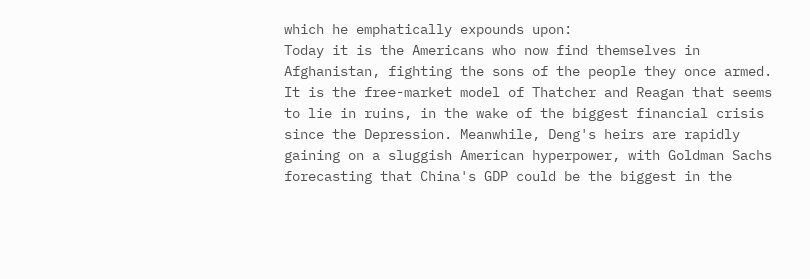which he emphatically expounds upon:
Today it is the Americans who now find themselves in Afghanistan, fighting the sons of the people they once armed. It is the free-market model of Thatcher and Reagan that seems to lie in ruins, in the wake of the biggest financial crisis since the Depression. Meanwhile, Deng's heirs are rapidly gaining on a sluggish American hyperpower, with Goldman Sachs forecasting that China's GDP could be the biggest in the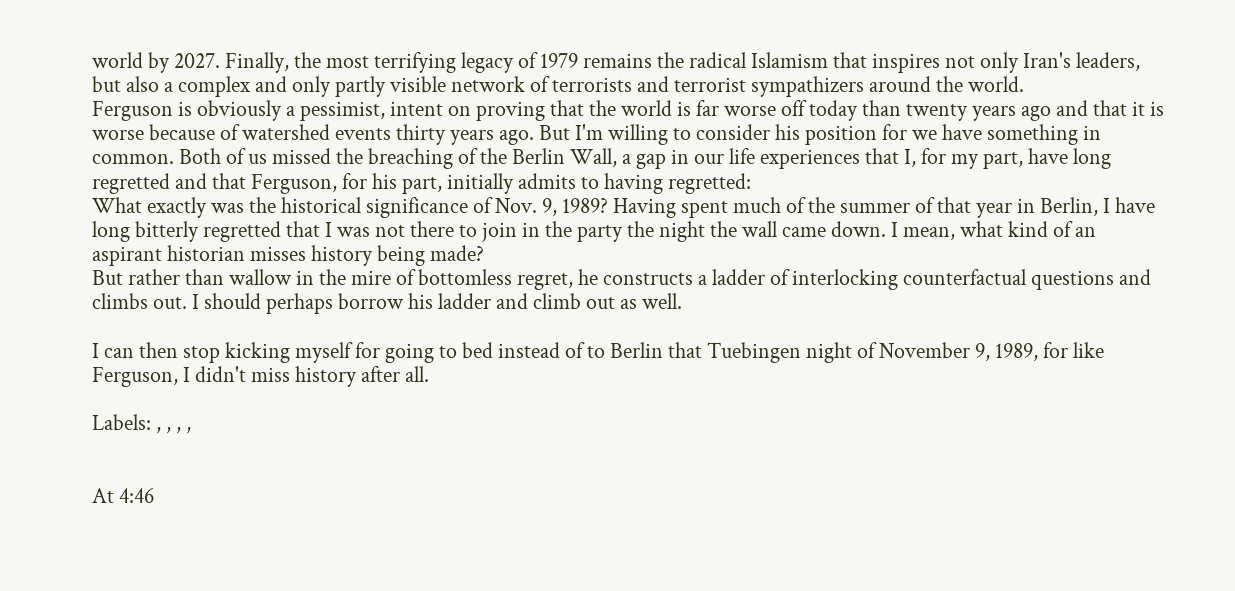world by 2027. Finally, the most terrifying legacy of 1979 remains the radical Islamism that inspires not only Iran's leaders, but also a complex and only partly visible network of terrorists and terrorist sympathizers around the world.
Ferguson is obviously a pessimist, intent on proving that the world is far worse off today than twenty years ago and that it is worse because of watershed events thirty years ago. But I'm willing to consider his position for we have something in common. Both of us missed the breaching of the Berlin Wall, a gap in our life experiences that I, for my part, have long regretted and that Ferguson, for his part, initially admits to having regretted:
What exactly was the historical significance of Nov. 9, 1989? Having spent much of the summer of that year in Berlin, I have long bitterly regretted that I was not there to join in the party the night the wall came down. I mean, what kind of an aspirant historian misses history being made?
But rather than wallow in the mire of bottomless regret, he constructs a ladder of interlocking counterfactual questions and climbs out. I should perhaps borrow his ladder and climb out as well.

I can then stop kicking myself for going to bed instead of to Berlin that Tuebingen night of November 9, 1989, for like Ferguson, I didn't miss history after all.

Labels: , , , ,


At 4:46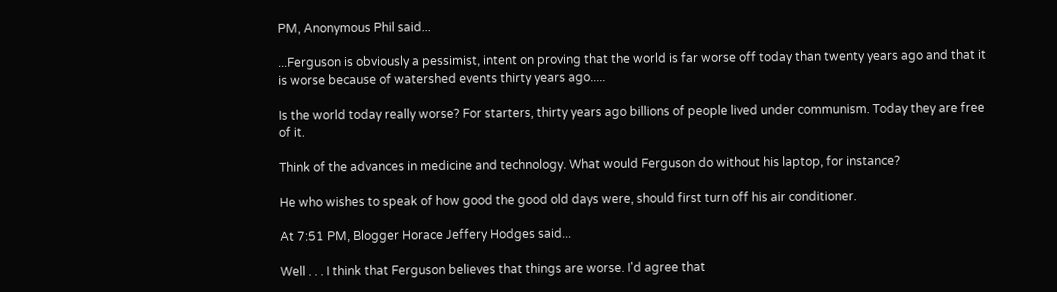PM, Anonymous Phil said...

...Ferguson is obviously a pessimist, intent on proving that the world is far worse off today than twenty years ago and that it is worse because of watershed events thirty years ago.....

Is the world today really worse? For starters, thirty years ago billions of people lived under communism. Today they are free of it.

Think of the advances in medicine and technology. What would Ferguson do without his laptop, for instance?

He who wishes to speak of how good the good old days were, should first turn off his air conditioner.

At 7:51 PM, Blogger Horace Jeffery Hodges said...

Well . . . I think that Ferguson believes that things are worse. I'd agree that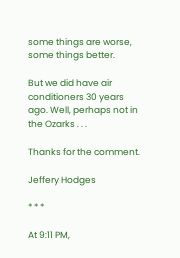some things are worse, some things better.

But we did have air conditioners 30 years ago. Well, perhaps not in the Ozarks . . .

Thanks for the comment.

Jeffery Hodges

* * *

At 9:11 PM,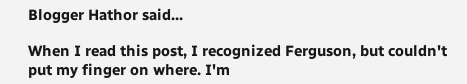Blogger Hathor said...

When I read this post, I recognized Ferguson, but couldn't put my finger on where. I'm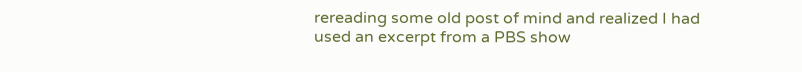rereading some old post of mind and realized I had used an excerpt from a PBS show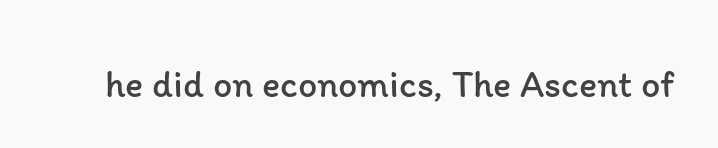he did on economics, The Ascent of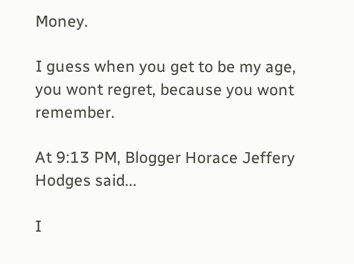Money.

I guess when you get to be my age, you wont regret, because you wont remember.

At 9:13 PM, Blogger Horace Jeffery Hodges said...

I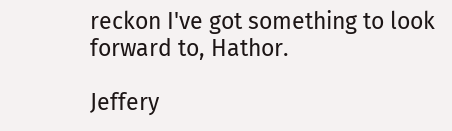reckon I've got something to look forward to, Hathor.

Jeffery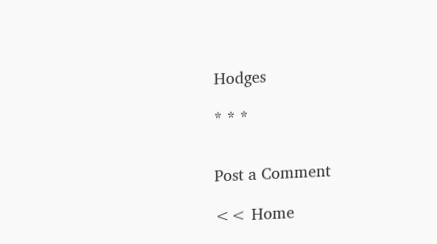Hodges

* * *


Post a Comment

<< Home